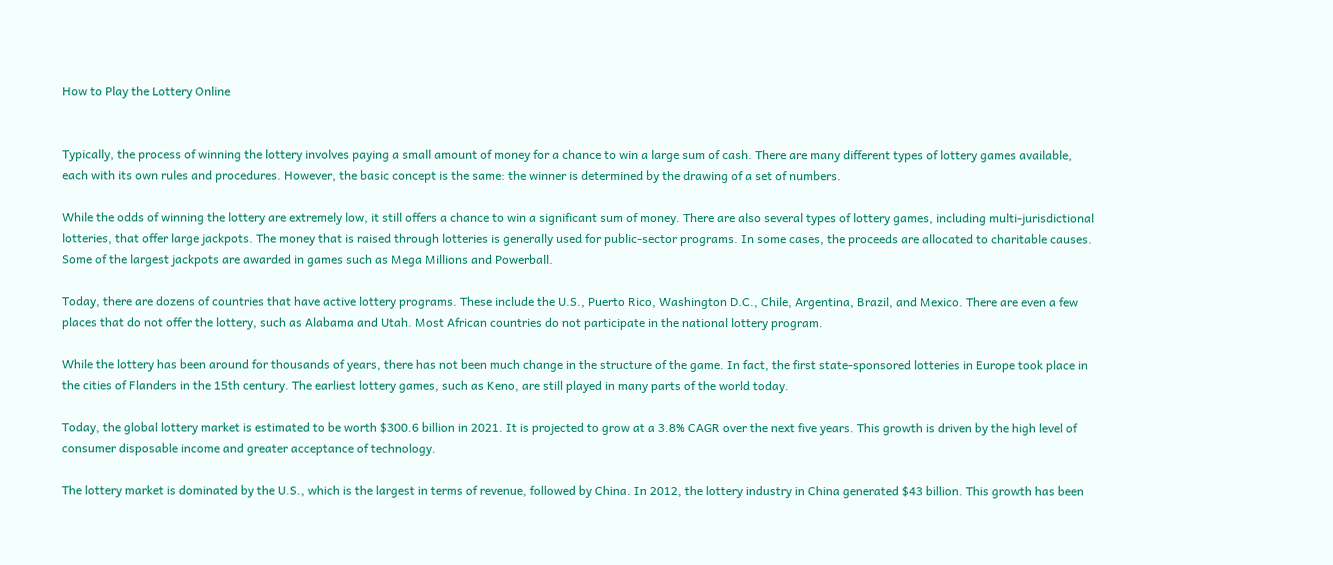How to Play the Lottery Online


Typically, the process of winning the lottery involves paying a small amount of money for a chance to win a large sum of cash. There are many different types of lottery games available, each with its own rules and procedures. However, the basic concept is the same: the winner is determined by the drawing of a set of numbers.

While the odds of winning the lottery are extremely low, it still offers a chance to win a significant sum of money. There are also several types of lottery games, including multi-jurisdictional lotteries, that offer large jackpots. The money that is raised through lotteries is generally used for public-sector programs. In some cases, the proceeds are allocated to charitable causes. Some of the largest jackpots are awarded in games such as Mega Millions and Powerball.

Today, there are dozens of countries that have active lottery programs. These include the U.S., Puerto Rico, Washington D.C., Chile, Argentina, Brazil, and Mexico. There are even a few places that do not offer the lottery, such as Alabama and Utah. Most African countries do not participate in the national lottery program.

While the lottery has been around for thousands of years, there has not been much change in the structure of the game. In fact, the first state-sponsored lotteries in Europe took place in the cities of Flanders in the 15th century. The earliest lottery games, such as Keno, are still played in many parts of the world today.

Today, the global lottery market is estimated to be worth $300.6 billion in 2021. It is projected to grow at a 3.8% CAGR over the next five years. This growth is driven by the high level of consumer disposable income and greater acceptance of technology.

The lottery market is dominated by the U.S., which is the largest in terms of revenue, followed by China. In 2012, the lottery industry in China generated $43 billion. This growth has been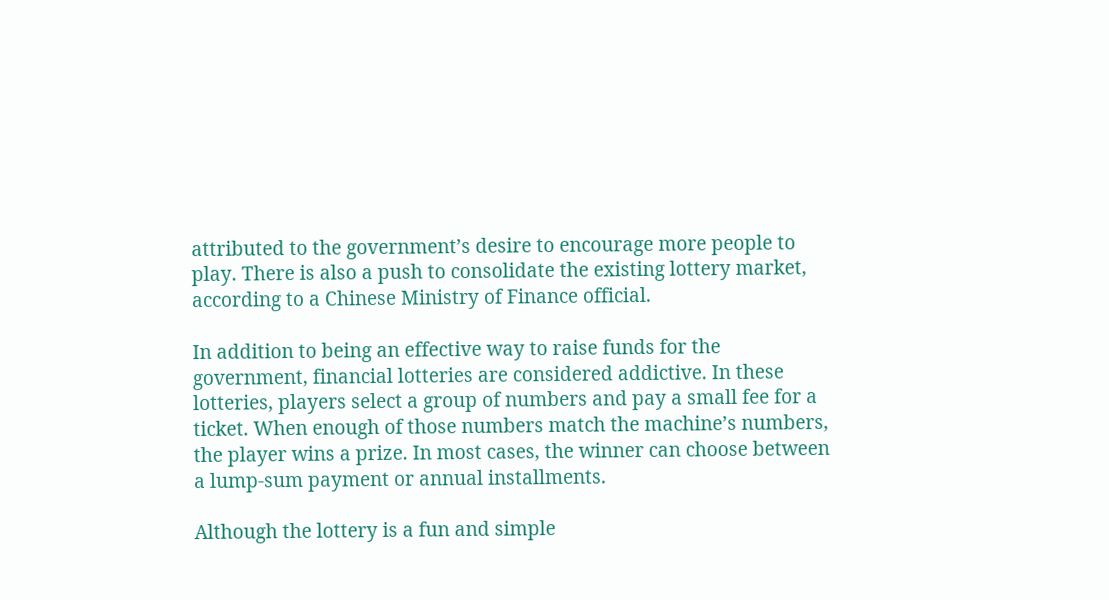attributed to the government’s desire to encourage more people to play. There is also a push to consolidate the existing lottery market, according to a Chinese Ministry of Finance official.

In addition to being an effective way to raise funds for the government, financial lotteries are considered addictive. In these lotteries, players select a group of numbers and pay a small fee for a ticket. When enough of those numbers match the machine’s numbers, the player wins a prize. In most cases, the winner can choose between a lump-sum payment or annual installments.

Although the lottery is a fun and simple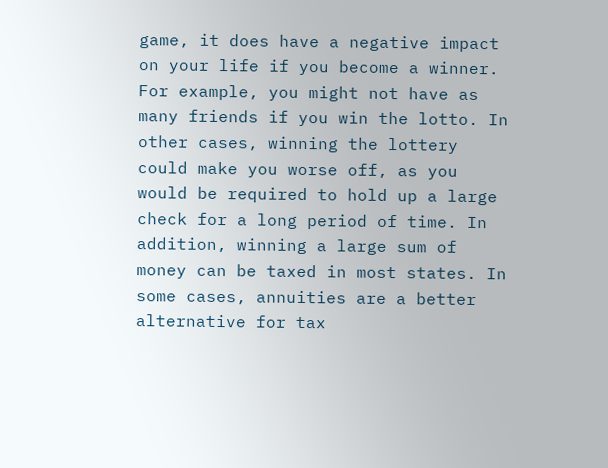game, it does have a negative impact on your life if you become a winner. For example, you might not have as many friends if you win the lotto. In other cases, winning the lottery could make you worse off, as you would be required to hold up a large check for a long period of time. In addition, winning a large sum of money can be taxed in most states. In some cases, annuities are a better alternative for tax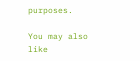purposes.

You may also like